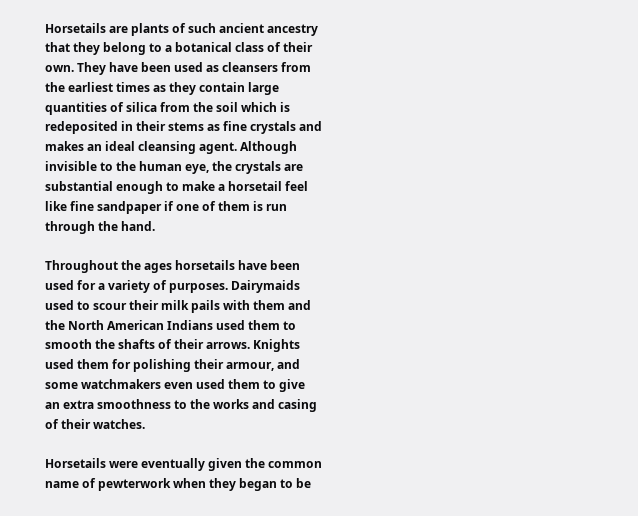Horsetails are plants of such ancient ancestry that they belong to a botanical class of their own. They have been used as cleansers from the earliest times as they contain large quantities of silica from the soil which is redeposited in their stems as fine crystals and makes an ideal cleansing agent. Although invisible to the human eye, the crystals are substantial enough to make a horsetail feel like fine sandpaper if one of them is run through the hand.

Throughout the ages horsetails have been used for a variety of purposes. Dairymaids used to scour their milk pails with them and the North American Indians used them to smooth the shafts of their arrows. Knights used them for polishing their armour, and some watchmakers even used them to give an extra smoothness to the works and casing of their watches.

Horsetails were eventually given the common name of pewterwork when they began to be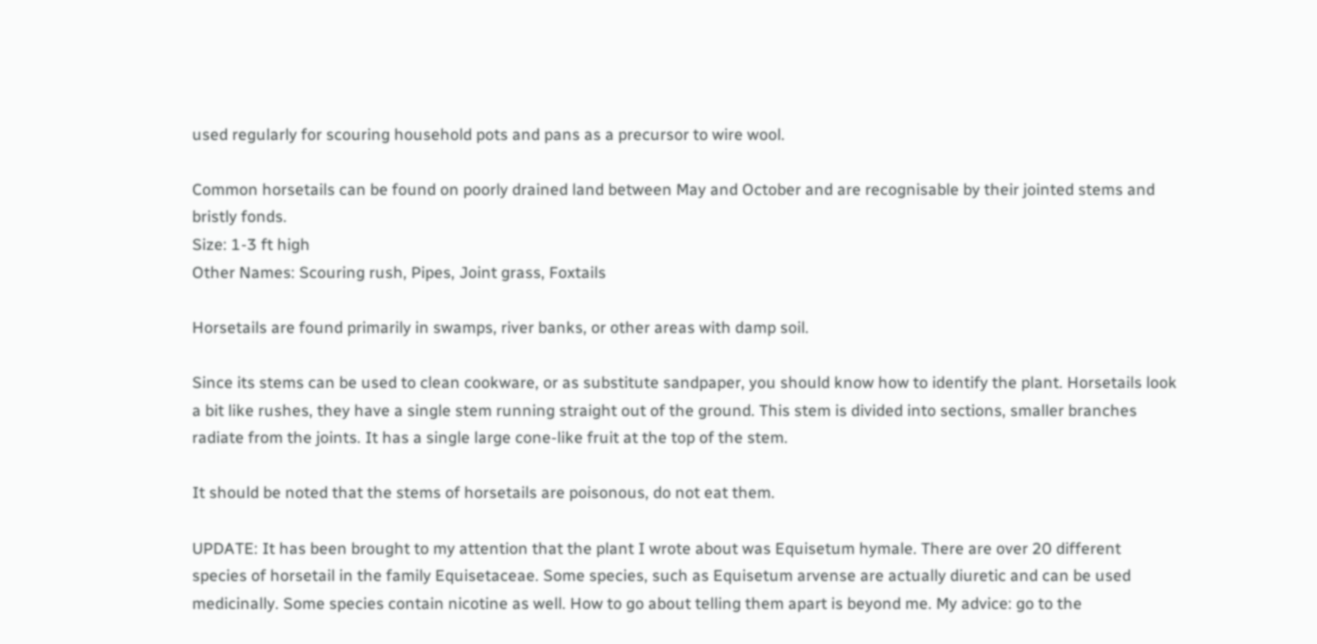used regularly for scouring household pots and pans as a precursor to wire wool.

Common horsetails can be found on poorly drained land between May and October and are recognisable by their jointed stems and bristly fonds.
Size: 1-3 ft high
Other Names: Scouring rush, Pipes, Joint grass, Foxtails

Horsetails are found primarily in swamps, river banks, or other areas with damp soil.

Since its stems can be used to clean cookware, or as substitute sandpaper, you should know how to identify the plant. Horsetails look a bit like rushes, they have a single stem running straight out of the ground. This stem is divided into sections, smaller branches radiate from the joints. It has a single large cone-like fruit at the top of the stem.

It should be noted that the stems of horsetails are poisonous, do not eat them.

UPDATE: It has been brought to my attention that the plant I wrote about was Equisetum hymale. There are over 20 different species of horsetail in the family Equisetaceae. Some species, such as Equisetum arvense are actually diuretic and can be used medicinally. Some species contain nicotine as well. How to go about telling them apart is beyond me. My advice: go to the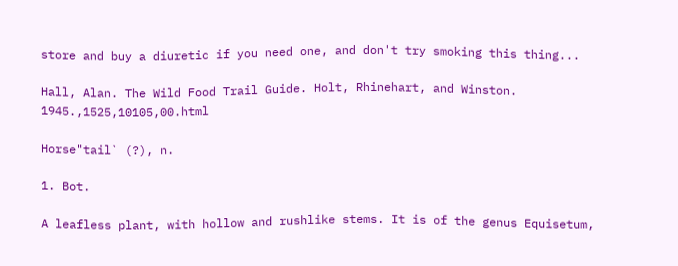store and buy a diuretic if you need one, and don't try smoking this thing...

Hall, Alan. The Wild Food Trail Guide. Holt, Rhinehart, and Winston. 1945.,1525,10105,00.html

Horse"tail` (?), n.

1. Bot.

A leafless plant, with hollow and rushlike stems. It is of the genus Equisetum,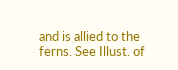and is allied to the ferns. See Illust. of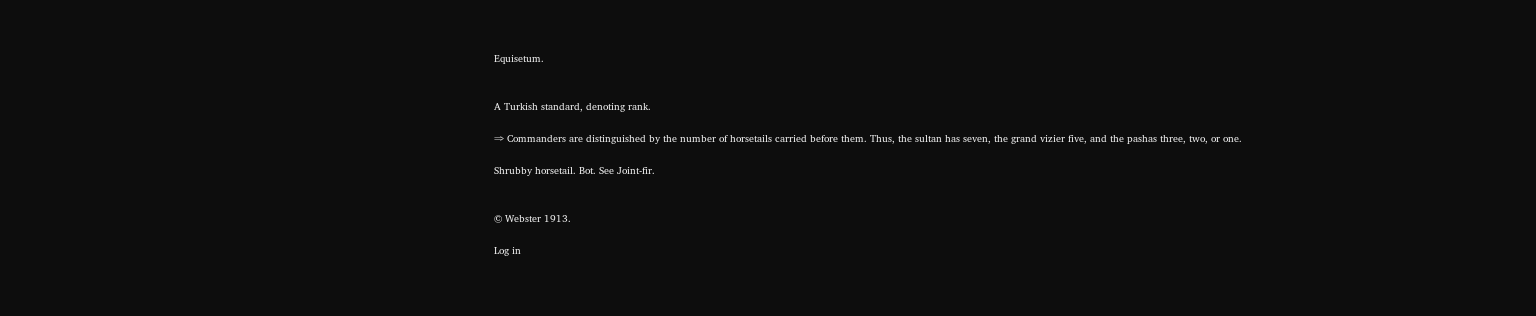Equisetum.


A Turkish standard, denoting rank.

⇒ Commanders are distinguished by the number of horsetails carried before them. Thus, the sultan has seven, the grand vizier five, and the pashas three, two, or one.

Shrubby horsetail. Bot. See Joint-fir.


© Webster 1913.

Log in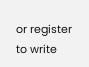or register to write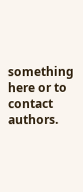something here or to contact authors.